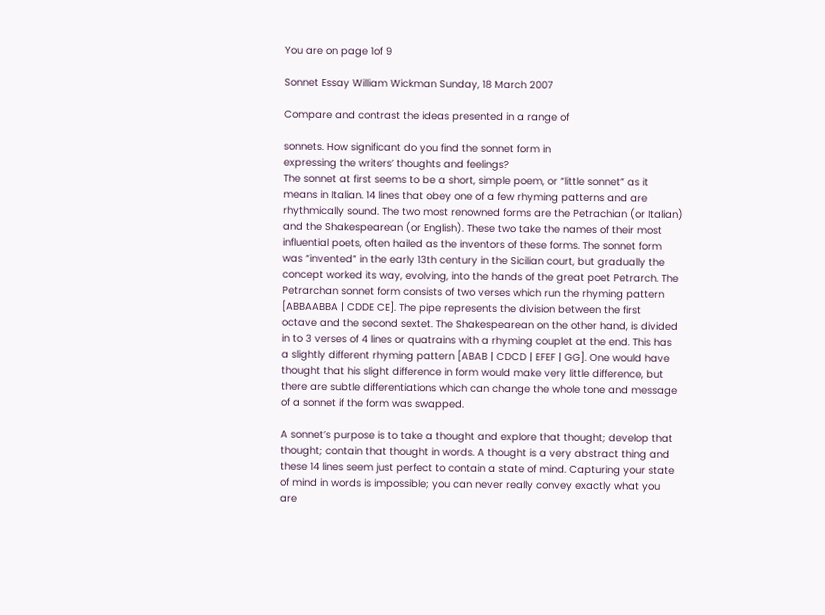You are on page 1of 9

Sonnet Essay William Wickman Sunday, 18 March 2007

Compare and contrast the ideas presented in a range of

sonnets. How significant do you find the sonnet form in
expressing the writers’ thoughts and feelings?
The sonnet at first seems to be a short, simple poem, or “little sonnet” as it
means in Italian. 14 lines that obey one of a few rhyming patterns and are
rhythmically sound. The two most renowned forms are the Petrachian (or Italian)
and the Shakespearean (or English). These two take the names of their most
influential poets, often hailed as the inventors of these forms. The sonnet form
was “invented” in the early 13th century in the Sicilian court, but gradually the
concept worked its way, evolving, into the hands of the great poet Petrarch. The
Petrarchan sonnet form consists of two verses which run the rhyming pattern
[ABBAABBA | CDDE CE]. The pipe represents the division between the first
octave and the second sextet. The Shakespearean on the other hand, is divided
in to 3 verses of 4 lines or quatrains with a rhyming couplet at the end. This has
a slightly different rhyming pattern [ABAB | CDCD | EFEF | GG]. One would have
thought that his slight difference in form would make very little difference, but
there are subtle differentiations which can change the whole tone and message
of a sonnet if the form was swapped.

A sonnet’s purpose is to take a thought and explore that thought; develop that
thought; contain that thought in words. A thought is a very abstract thing and
these 14 lines seem just perfect to contain a state of mind. Capturing your state
of mind in words is impossible; you can never really convey exactly what you
are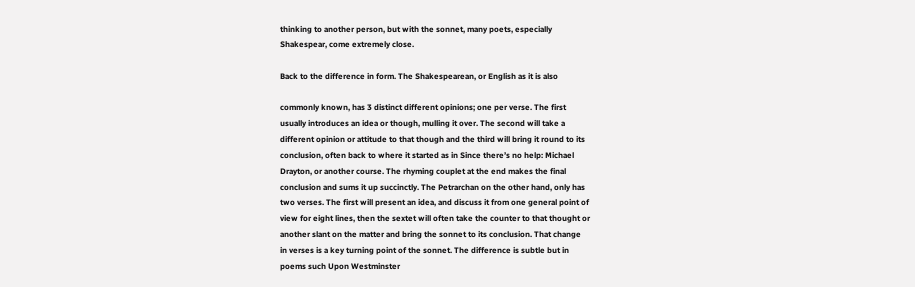thinking to another person, but with the sonnet, many poets, especially
Shakespear, come extremely close.

Back to the difference in form. The Shakespearean, or English as it is also

commonly known, has 3 distinct different opinions; one per verse. The first
usually introduces an idea or though, mulling it over. The second will take a
different opinion or attitude to that though and the third will bring it round to its
conclusion, often back to where it started as in Since there’s no help: Michael
Drayton, or another course. The rhyming couplet at the end makes the final
conclusion and sums it up succinctly. The Petrarchan on the other hand, only has
two verses. The first will present an idea, and discuss it from one general point of
view for eight lines, then the sextet will often take the counter to that thought or
another slant on the matter and bring the sonnet to its conclusion. That change
in verses is a key turning point of the sonnet. The difference is subtle but in
poems such Upon Westminster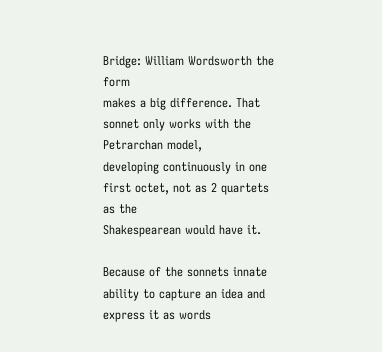Bridge: William Wordsworth the form
makes a big difference. That sonnet only works with the Petrarchan model,
developing continuously in one first octet, not as 2 quartets as the
Shakespearean would have it.

Because of the sonnets innate ability to capture an idea and express it as words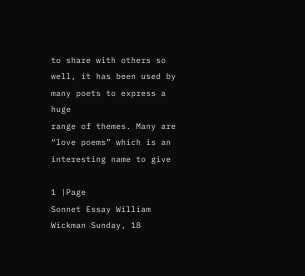to share with others so well, it has been used by many poets to express a huge
range of themes. Many are “love poems” which is an interesting name to give

1 |Page
Sonnet Essay William Wickman Sunday, 18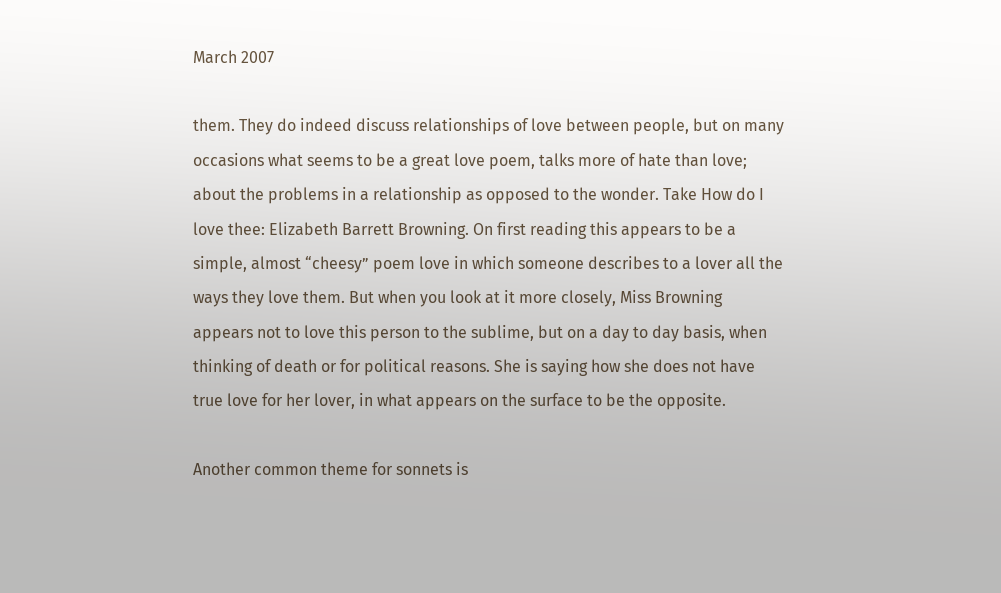March 2007

them. They do indeed discuss relationships of love between people, but on many
occasions what seems to be a great love poem, talks more of hate than love;
about the problems in a relationship as opposed to the wonder. Take How do I
love thee: Elizabeth Barrett Browning. On first reading this appears to be a
simple, almost “cheesy” poem love in which someone describes to a lover all the
ways they love them. But when you look at it more closely, Miss Browning
appears not to love this person to the sublime, but on a day to day basis, when
thinking of death or for political reasons. She is saying how she does not have
true love for her lover, in what appears on the surface to be the opposite.

Another common theme for sonnets is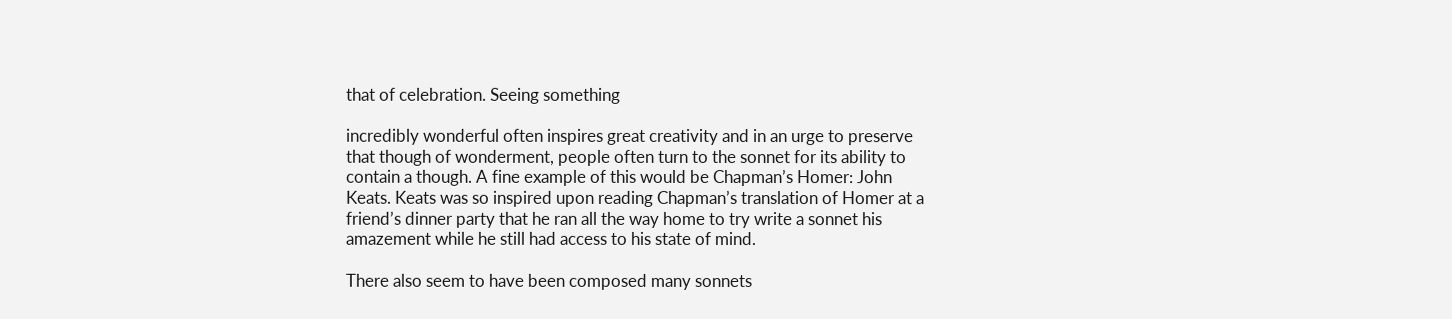that of celebration. Seeing something

incredibly wonderful often inspires great creativity and in an urge to preserve
that though of wonderment, people often turn to the sonnet for its ability to
contain a though. A fine example of this would be Chapman’s Homer: John
Keats. Keats was so inspired upon reading Chapman’s translation of Homer at a
friend’s dinner party that he ran all the way home to try write a sonnet his
amazement while he still had access to his state of mind.

There also seem to have been composed many sonnets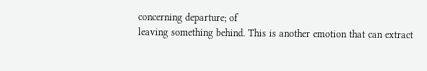concerning departure; of
leaving something behind. This is another emotion that can extract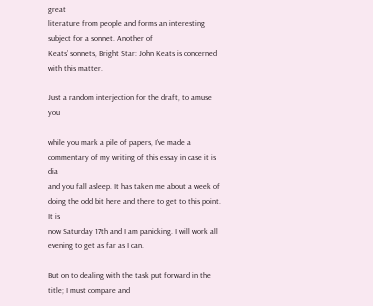great
literature from people and forms an interesting subject for a sonnet. Another of
Keats’ sonnets, Bright Star: John Keats is concerned with this matter.

Just a random interjection for the draft, to amuse you

while you mark a pile of papers, I’ve made a
commentary of my writing of this essay in case it is dia
and you fall asleep. It has taken me about a week of
doing the odd bit here and there to get to this point. It is
now Saturday 17th and I am panicking. I will work all
evening to get as far as I can.

But on to dealing with the task put forward in the title; I must compare and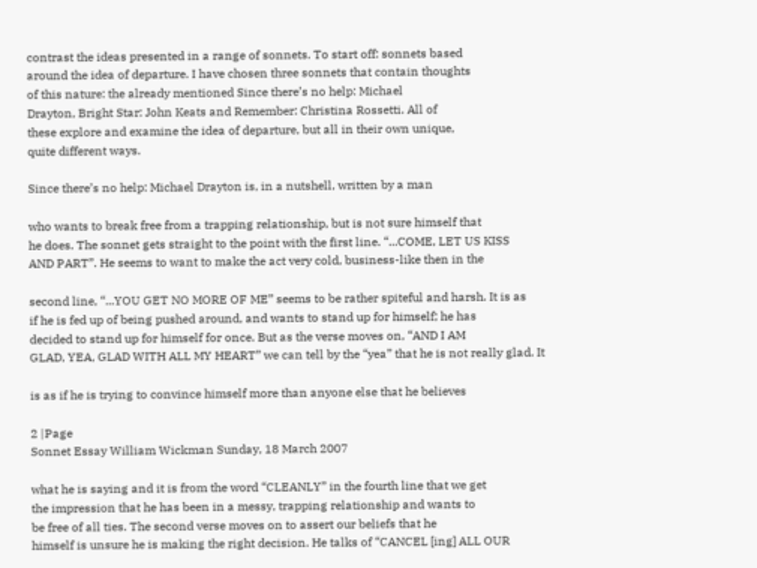contrast the ideas presented in a range of sonnets. To start off: sonnets based
around the idea of departure. I have chosen three sonnets that contain thoughts
of this nature: the already mentioned Since there’s no help: Michael
Drayton, Bright Star: John Keats and Remember: Christina Rossetti. All of
these explore and examine the idea of departure, but all in their own unique,
quite different ways.

Since there’s no help: Michael Drayton is, in a nutshell, written by a man

who wants to break free from a trapping relationship, but is not sure himself that
he does. The sonnet gets straight to the point with the first line. “...COME, LET US KISS
AND PART”. He seems to want to make the act very cold, business-like then in the

second line, “...YOU GET NO MORE OF ME” seems to be rather spiteful and harsh. It is as
if he is fed up of being pushed around, and wants to stand up for himself; he has
decided to stand up for himself for once. But as the verse moves on, “AND I AM
GLAD, YEA, GLAD WITH ALL MY HEART” we can tell by the “yea” that he is not really glad. It

is as if he is trying to convince himself more than anyone else that he believes

2 |Page
Sonnet Essay William Wickman Sunday, 18 March 2007

what he is saying and it is from the word “CLEANLY” in the fourth line that we get
the impression that he has been in a messy, trapping relationship and wants to
be free of all ties. The second verse moves on to assert our beliefs that he
himself is unsure he is making the right decision. He talks of “CANCEL [ing] ALL OUR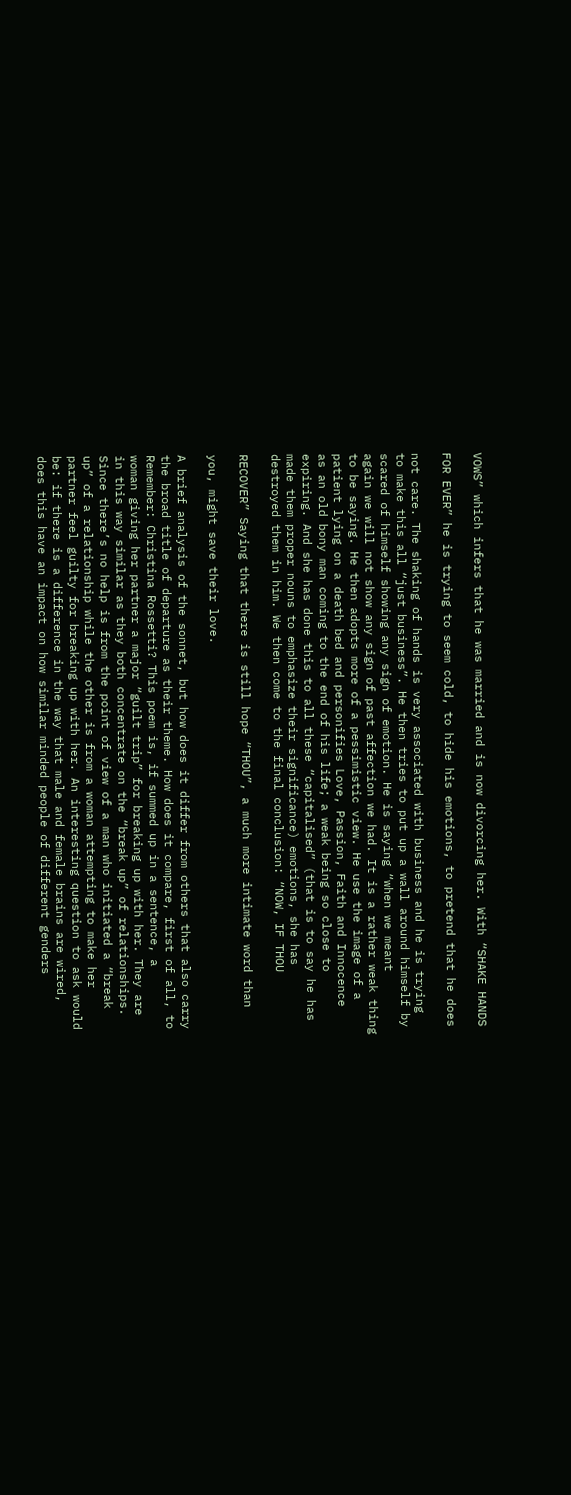VOWS” which infers that he was married and is now divorcing her. With “SHAKE HANDS

FOR EVER” he is trying to seem cold, to hide his emotions, to pretend that he does

not care. The shaking of hands is very associated with business and he is trying
to make this all “just business”. He then tries to put up a wall around himself by
scared of himself showing any sign of emotion. He is saying “when we meant
again we will not show any sign of past affection we had. It is a rather weak thing
to be saying. He then adopts more of a pessimistic view. He use the image of a
patient lying on a death bed and personifies Love, Passion, Faith and Innocence
as an old bony man coming to the end of his life; a weak being so close to
expiring. And she has done this to all these “capitalised” (that is to say he has
made them proper nouns to emphasize their significance) emotions, she has
destroyed them in him. We then come to the final conclusion: “NOW, IF THOU

RECOVER” Saying that there is still hope “THOU”, a much more intimate word than

you, might save their love.

A brief analysis of the sonnet, but how does it differ from others that also carry
the broad title of departure as their theme. How does it compare, first of all, to
Remember: Christina Rossetti? This poem is, if summed up in a sentence, a
woman giving her partner a major “guilt trip” for breaking up with her. They are
in this way similar as they both concentrate on the “break up” of relationships.
Since there’s no help is from the point of view of a man who initiated a “break
up” of a relationship while the other is from a woman attempting to make her
partner feel guilty for breaking up with her. An interesting question to ask would
be: if there is a difference in the way that male and female brains are wired,
does this have an impact on how similar minded people of different genders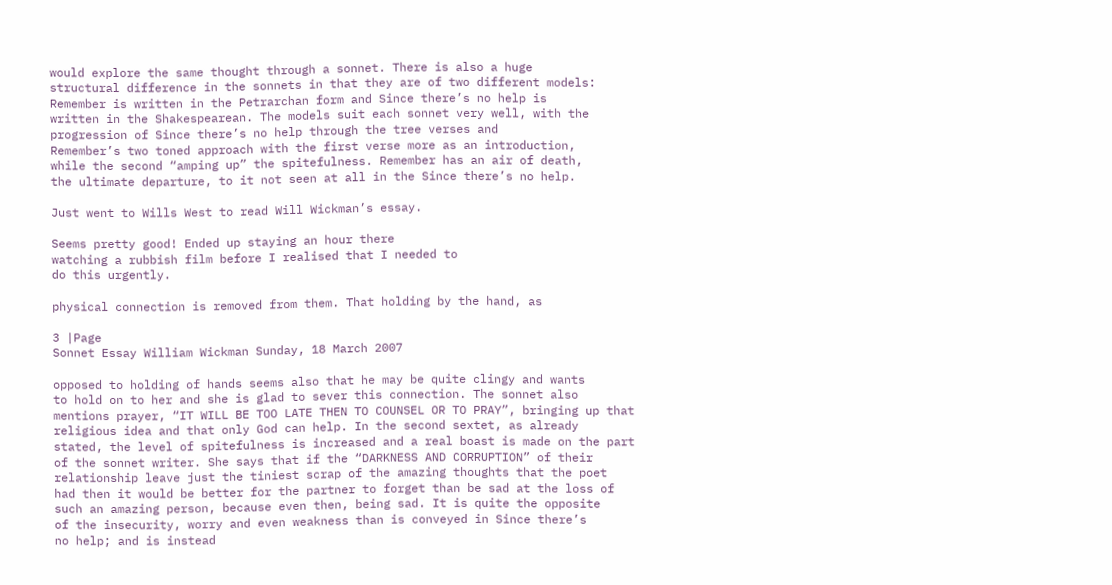would explore the same thought through a sonnet. There is also a huge
structural difference in the sonnets in that they are of two different models:
Remember is written in the Petrarchan form and Since there’s no help is
written in the Shakespearean. The models suit each sonnet very well, with the
progression of Since there’s no help through the tree verses and
Remember’s two toned approach with the first verse more as an introduction,
while the second “amping up” the spitefulness. Remember has an air of death,
the ultimate departure, to it not seen at all in the Since there’s no help.

Just went to Wills West to read Will Wickman’s essay.

Seems pretty good! Ended up staying an hour there
watching a rubbish film before I realised that I needed to
do this urgently.

physical connection is removed from them. That holding by the hand, as

3 |Page
Sonnet Essay William Wickman Sunday, 18 March 2007

opposed to holding of hands seems also that he may be quite clingy and wants
to hold on to her and she is glad to sever this connection. The sonnet also
mentions prayer, “IT WILL BE TOO LATE THEN TO COUNSEL OR TO PRAY”, bringing up that
religious idea and that only God can help. In the second sextet, as already
stated, the level of spitefulness is increased and a real boast is made on the part
of the sonnet writer. She says that if the “DARKNESS AND CORRUPTION” of their
relationship leave just the tiniest scrap of the amazing thoughts that the poet
had then it would be better for the partner to forget than be sad at the loss of
such an amazing person, because even then, being sad. It is quite the opposite
of the insecurity, worry and even weakness than is conveyed in Since there’s
no help; and is instead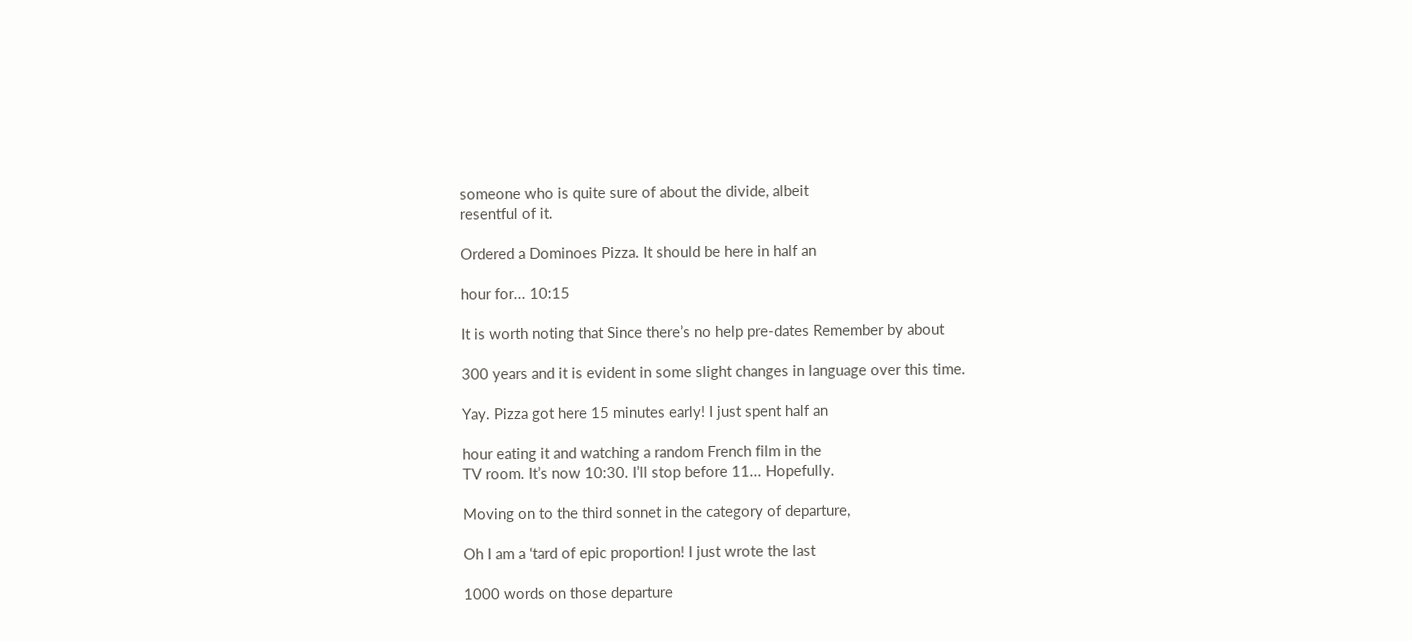someone who is quite sure of about the divide, albeit
resentful of it.

Ordered a Dominoes Pizza. It should be here in half an

hour for... 10:15

It is worth noting that Since there’s no help pre-dates Remember by about

300 years and it is evident in some slight changes in language over this time.

Yay. Pizza got here 15 minutes early! I just spent half an

hour eating it and watching a random French film in the
TV room. It’s now 10:30. I’ll stop before 11... Hopefully.

Moving on to the third sonnet in the category of departure,

Oh I am a ‘tard of epic proportion! I just wrote the last

1000 words on those departure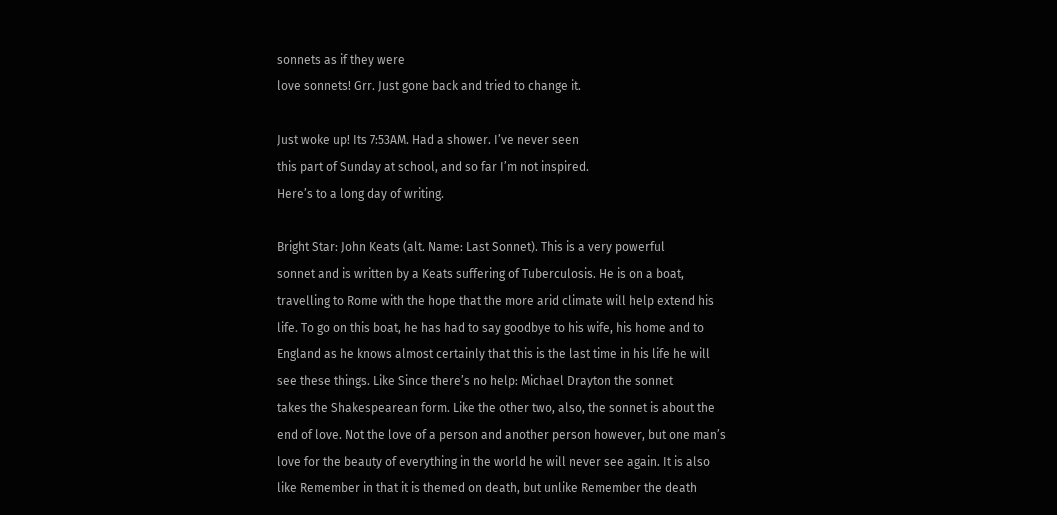sonnets as if they were
love sonnets! Grr. Just gone back and tried to change it.

Just woke up! Its 7:53AM. Had a shower. I’ve never seen
this part of Sunday at school, and so far I’m not inspired.
Here’s to a long day of writing.

Bright Star: John Keats (alt. Name: Last Sonnet). This is a very powerful
sonnet and is written by a Keats suffering of Tuberculosis. He is on a boat,
travelling to Rome with the hope that the more arid climate will help extend his
life. To go on this boat, he has had to say goodbye to his wife, his home and to
England as he knows almost certainly that this is the last time in his life he will
see these things. Like Since there’s no help: Michael Drayton the sonnet
takes the Shakespearean form. Like the other two, also, the sonnet is about the
end of love. Not the love of a person and another person however, but one man’s
love for the beauty of everything in the world he will never see again. It is also
like Remember in that it is themed on death, but unlike Remember the death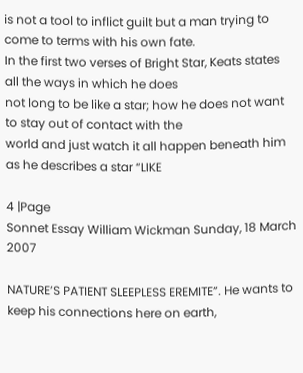is not a tool to inflict guilt but a man trying to come to terms with his own fate.
In the first two verses of Bright Star, Keats states all the ways in which he does
not long to be like a star; how he does not want to stay out of contact with the
world and just watch it all happen beneath him as he describes a star “LIKE

4 |Page
Sonnet Essay William Wickman Sunday, 18 March 2007

NATURE’S PATIENT SLEEPLESS EREMITE”. He wants to keep his connections here on earth,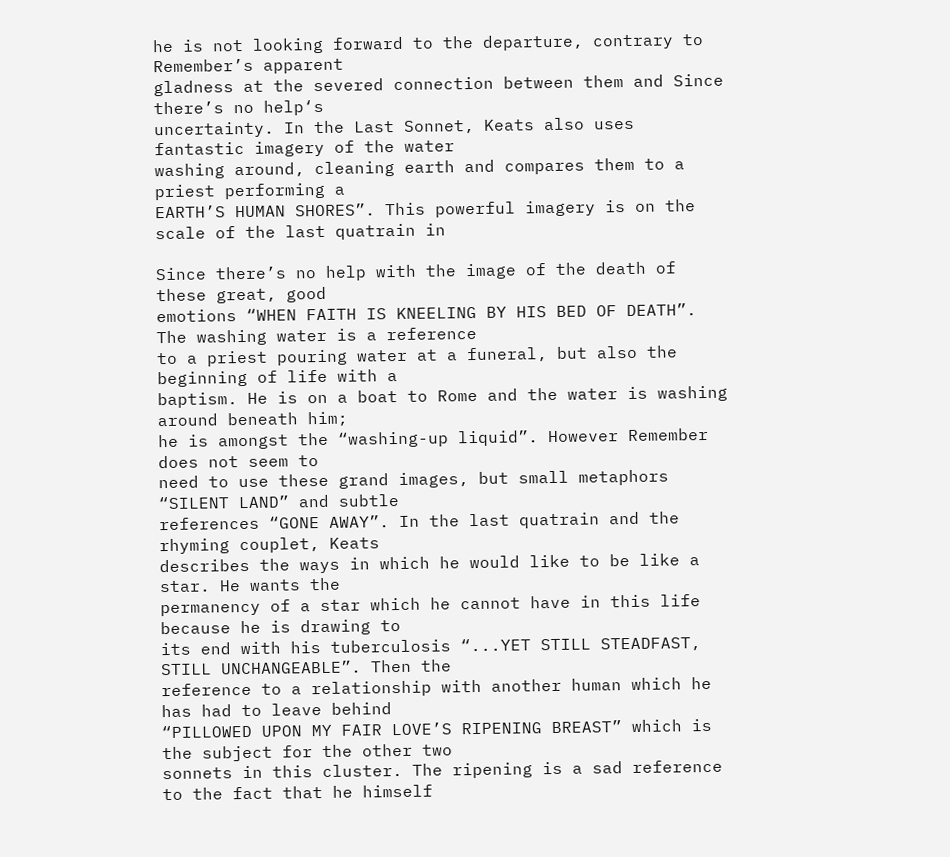he is not looking forward to the departure, contrary to Remember’s apparent
gladness at the severed connection between them and Since there’s no help‘s
uncertainty. In the Last Sonnet, Keats also uses fantastic imagery of the water
washing around, cleaning earth and compares them to a priest performing a
EARTH’S HUMAN SHORES”. This powerful imagery is on the scale of the last quatrain in

Since there’s no help with the image of the death of these great, good
emotions “WHEN FAITH IS KNEELING BY HIS BED OF DEATH”. The washing water is a reference
to a priest pouring water at a funeral, but also the beginning of life with a
baptism. He is on a boat to Rome and the water is washing around beneath him;
he is amongst the “washing-up liquid”. However Remember does not seem to
need to use these grand images, but small metaphors “SILENT LAND” and subtle
references “GONE AWAY”. In the last quatrain and the rhyming couplet, Keats
describes the ways in which he would like to be like a star. He wants the
permanency of a star which he cannot have in this life because he is drawing to
its end with his tuberculosis “...YET STILL STEADFAST, STILL UNCHANGEABLE”. Then the
reference to a relationship with another human which he has had to leave behind
“PILLOWED UPON MY FAIR LOVE’S RIPENING BREAST” which is the subject for the other two
sonnets in this cluster. The ripening is a sad reference to the fact that he himself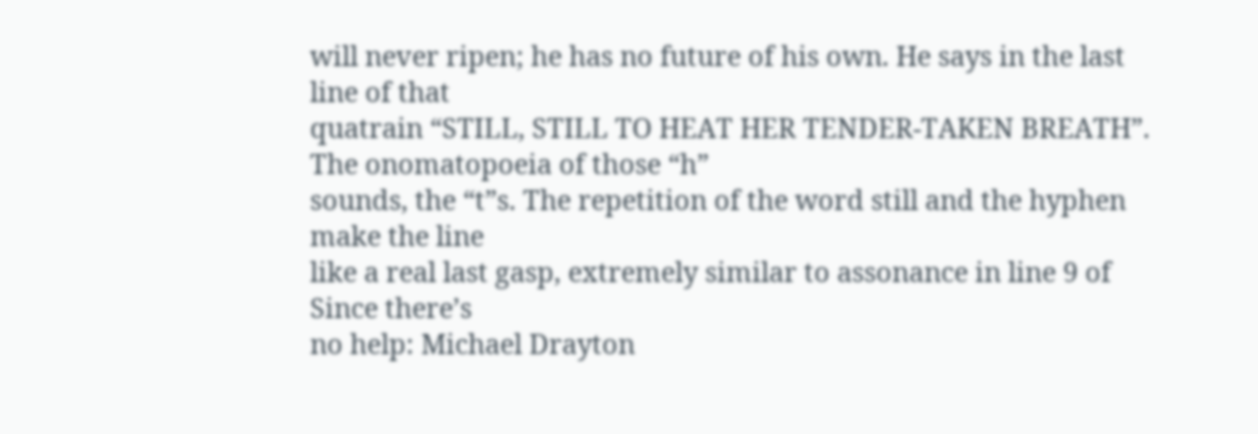will never ripen; he has no future of his own. He says in the last line of that
quatrain “STILL, STILL TO HEAT HER TENDER-TAKEN BREATH”. The onomatopoeia of those “h”
sounds, the “t”s. The repetition of the word still and the hyphen make the line
like a real last gasp, extremely similar to assonance in line 9 of Since there’s
no help: Michael Drayton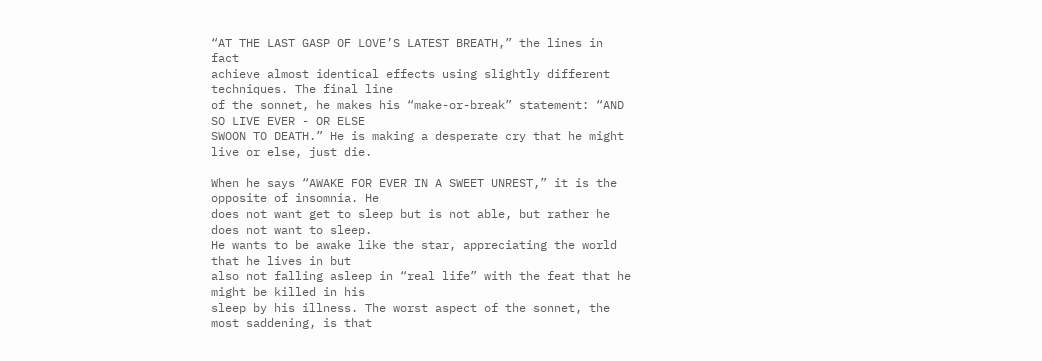“AT THE LAST GASP OF LOVE’S LATEST BREATH,” the lines in fact
achieve almost identical effects using slightly different techniques. The final line
of the sonnet, he makes his “make-or-break” statement: “AND SO LIVE EVER - OR ELSE
SWOON TO DEATH.” He is making a desperate cry that he might live or else, just die.

When he says “AWAKE FOR EVER IN A SWEET UNREST,” it is the opposite of insomnia. He
does not want get to sleep but is not able, but rather he does not want to sleep.
He wants to be awake like the star, appreciating the world that he lives in but
also not falling asleep in “real life” with the feat that he might be killed in his
sleep by his illness. The worst aspect of the sonnet, the most saddening, is that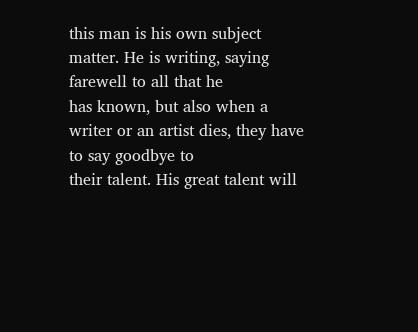this man is his own subject matter. He is writing, saying farewell to all that he
has known, but also when a writer or an artist dies, they have to say goodbye to
their talent. His great talent will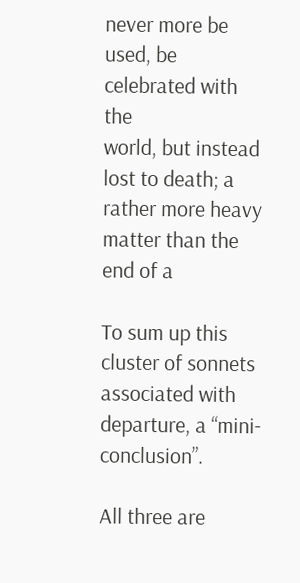never more be used, be celebrated with the
world, but instead lost to death; a rather more heavy matter than the end of a

To sum up this cluster of sonnets associated with departure, a “mini-conclusion”.

All three are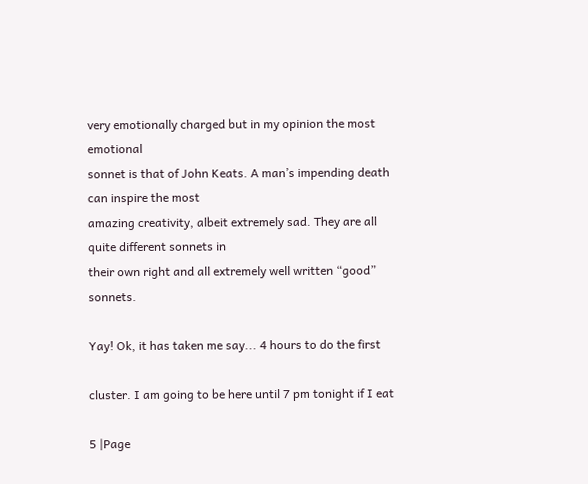very emotionally charged but in my opinion the most emotional
sonnet is that of John Keats. A man’s impending death can inspire the most
amazing creativity, albeit extremely sad. They are all quite different sonnets in
their own right and all extremely well written “good” sonnets.

Yay! Ok, it has taken me say... 4 hours to do the first

cluster. I am going to be here until 7 pm tonight if I eat

5 |Page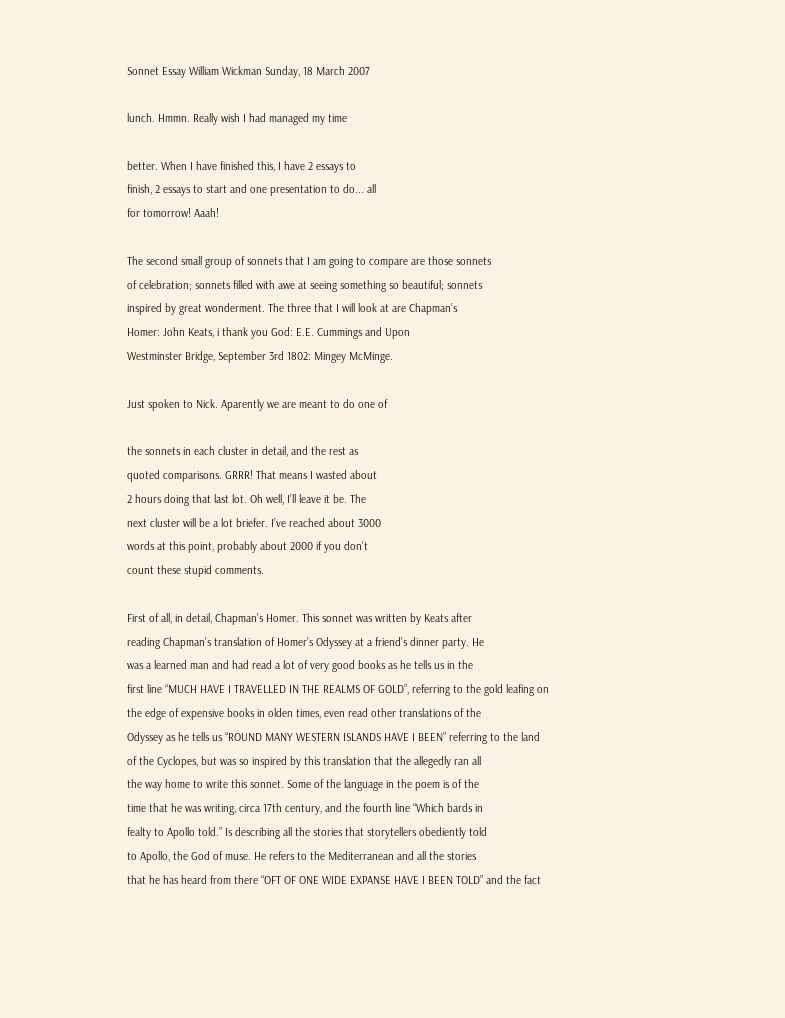Sonnet Essay William Wickman Sunday, 18 March 2007

lunch. Hmmn. Really wish I had managed my time

better. When I have finished this, I have 2 essays to
finish, 2 essays to start and one presentation to do... all
for tomorrow! Aaah!

The second small group of sonnets that I am going to compare are those sonnets
of celebration; sonnets filled with awe at seeing something so beautiful; sonnets
inspired by great wonderment. The three that I will look at are Chapman’s
Homer: John Keats, i thank you God: E.E. Cummings and Upon
Westminster Bridge, September 3rd 1802: Mingey McMinge.

Just spoken to Nick. Aparently we are meant to do one of

the sonnets in each cluster in detail, and the rest as
quoted comparisons. GRRR! That means I wasted about
2 hours doing that last lot. Oh well, I’ll leave it be. The
next cluster will be a lot briefer. I’ve reached about 3000
words at this point, probably about 2000 if you don’t
count these stupid comments.

First of all, in detail, Chapman’s Homer. This sonnet was written by Keats after
reading Chapman’s translation of Homer’s Odyssey at a friend’s dinner party. He
was a learned man and had read a lot of very good books as he tells us in the
first line “MUCH HAVE I TRAVELLED IN THE REALMS OF GOLD”, referring to the gold leafing on
the edge of expensive books in olden times, even read other translations of the
Odyssey as he tells us “ROUND MANY WESTERN ISLANDS HAVE I BEEN” referring to the land
of the Cyclopes, but was so inspired by this translation that the allegedly ran all
the way home to write this sonnet. Some of the language in the poem is of the
time that he was writing, circa 17th century, and the fourth line “Which bards in
fealty to Apollo told.” Is describing all the stories that storytellers obediently told
to Apollo, the God of muse. He refers to the Mediterranean and all the stories
that he has heard from there “OFT OF ONE WIDE EXPANSE HAVE I BEEN TOLD” and the fact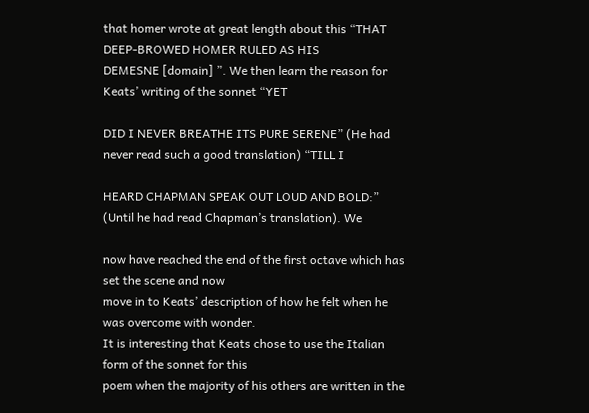that homer wrote at great length about this “THAT DEEP-BROWED HOMER RULED AS HIS
DEMESNE [domain] ”. We then learn the reason for Keats’ writing of the sonnet “YET

DID I NEVER BREATHE ITS PURE SERENE” (He had never read such a good translation) “TILL I

HEARD CHAPMAN SPEAK OUT LOUD AND BOLD:” (Until he had read Chapman’s translation). We

now have reached the end of the first octave which has set the scene and now
move in to Keats’ description of how he felt when he was overcome with wonder.
It is interesting that Keats chose to use the Italian form of the sonnet for this
poem when the majority of his others are written in the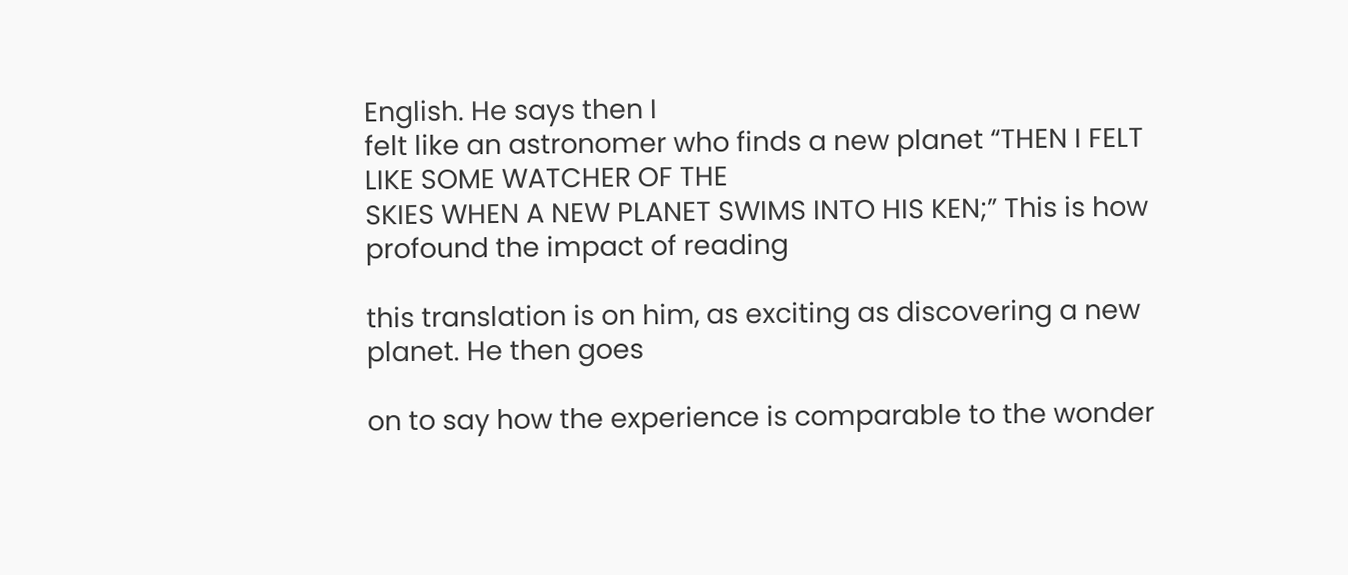English. He says then I
felt like an astronomer who finds a new planet “THEN I FELT LIKE SOME WATCHER OF THE
SKIES WHEN A NEW PLANET SWIMS INTO HIS KEN;” This is how profound the impact of reading

this translation is on him, as exciting as discovering a new planet. He then goes

on to say how the experience is comparable to the wonder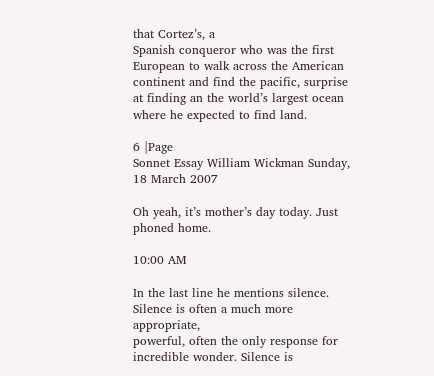that Cortez’s, a
Spanish conqueror who was the first European to walk across the American
continent and find the pacific, surprise at finding an the world’s largest ocean
where he expected to find land.

6 |Page
Sonnet Essay William Wickman Sunday, 18 March 2007

Oh yeah, it’s mother’s day today. Just phoned home.

10:00 AM

In the last line he mentions silence. Silence is often a much more appropriate,
powerful, often the only response for incredible wonder. Silence is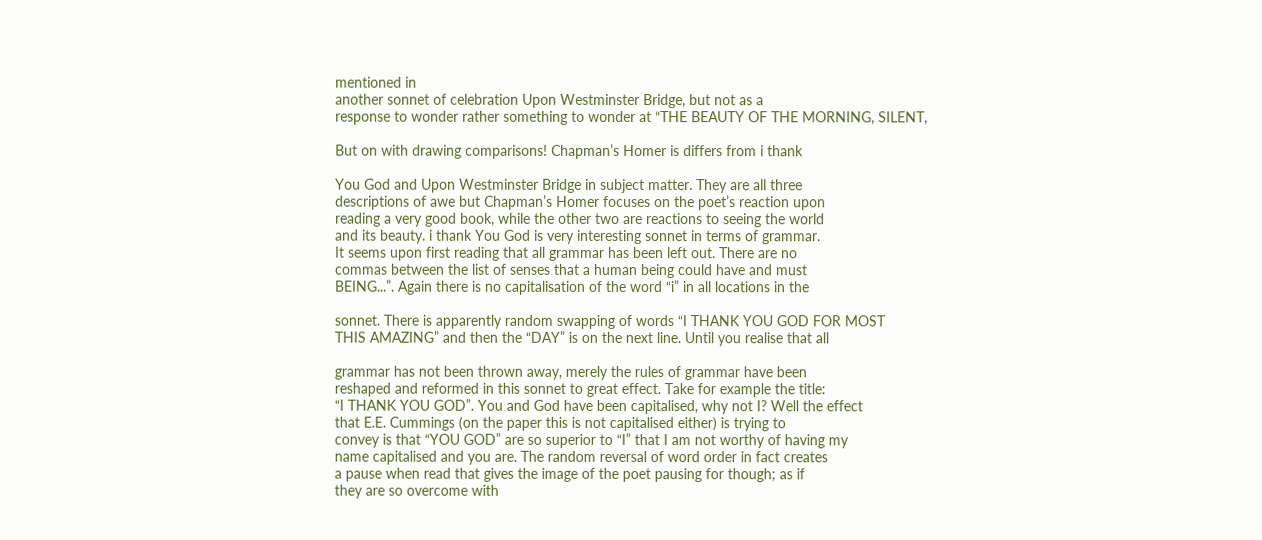mentioned in
another sonnet of celebration Upon Westminster Bridge, but not as a
response to wonder rather something to wonder at “THE BEAUTY OF THE MORNING, SILENT,

But on with drawing comparisons! Chapman’s Homer is differs from i thank

You God and Upon Westminster Bridge in subject matter. They are all three
descriptions of awe but Chapman’s Homer focuses on the poet’s reaction upon
reading a very good book, while the other two are reactions to seeing the world
and its beauty. i thank You God is very interesting sonnet in terms of grammar.
It seems upon first reading that all grammar has been left out. There are no
commas between the list of senses that a human being could have and must
BEING...”. Again there is no capitalisation of the word “i” in all locations in the

sonnet. There is apparently random swapping of words “I THANK YOU GOD FOR MOST
THIS AMAZING” and then the “DAY” is on the next line. Until you realise that all

grammar has not been thrown away, merely the rules of grammar have been
reshaped and reformed in this sonnet to great effect. Take for example the title:
“I THANK YOU GOD”. You and God have been capitalised, why not I? Well the effect
that E.E. Cummings (on the paper this is not capitalised either) is trying to
convey is that “YOU GOD” are so superior to “I” that I am not worthy of having my
name capitalised and you are. The random reversal of word order in fact creates
a pause when read that gives the image of the poet pausing for though; as if
they are so overcome with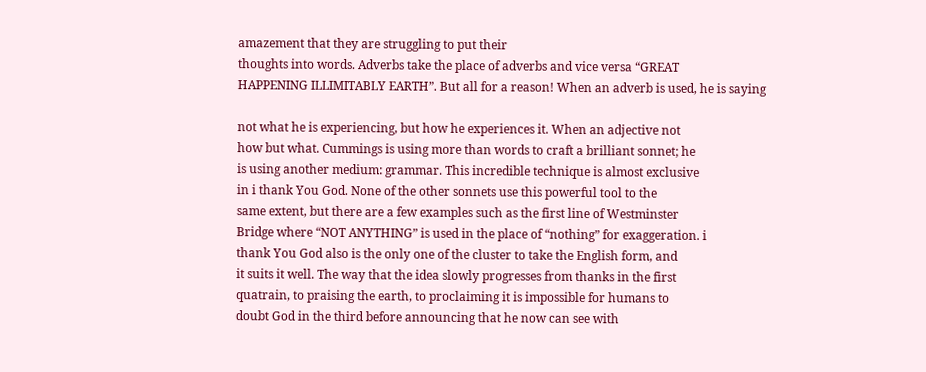amazement that they are struggling to put their
thoughts into words. Adverbs take the place of adverbs and vice versa “GREAT
HAPPENING ILLIMITABLY EARTH”. But all for a reason! When an adverb is used, he is saying

not what he is experiencing, but how he experiences it. When an adjective not
how but what. Cummings is using more than words to craft a brilliant sonnet; he
is using another medium: grammar. This incredible technique is almost exclusive
in i thank You God. None of the other sonnets use this powerful tool to the
same extent, but there are a few examples such as the first line of Westminster
Bridge where “NOT ANYTHING” is used in the place of “nothing” for exaggeration. i
thank You God also is the only one of the cluster to take the English form, and
it suits it well. The way that the idea slowly progresses from thanks in the first
quatrain, to praising the earth, to proclaiming it is impossible for humans to
doubt God in the third before announcing that he now can see with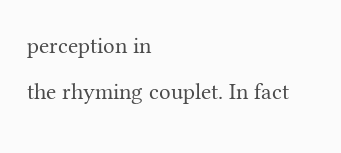perception in
the rhyming couplet. In fact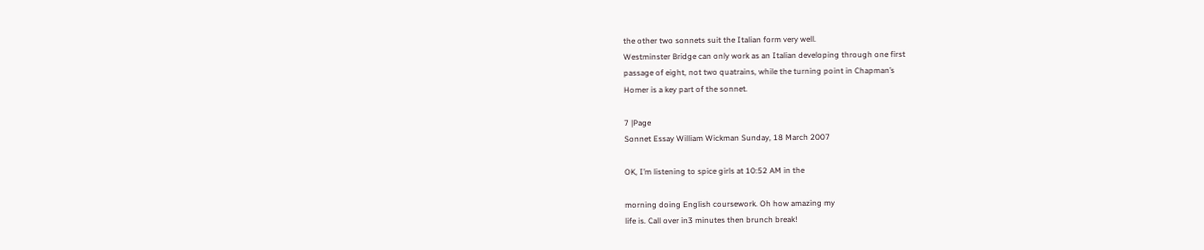the other two sonnets suit the Italian form very well.
Westminster Bridge can only work as an Italian developing through one first
passage of eight, not two quatrains, while the turning point in Chapman’s
Homer is a key part of the sonnet.

7 |Page
Sonnet Essay William Wickman Sunday, 18 March 2007

OK, I’m listening to spice girls at 10:52 AM in the

morning doing English coursework. Oh how amazing my
life is. Call over in3 minutes then brunch break!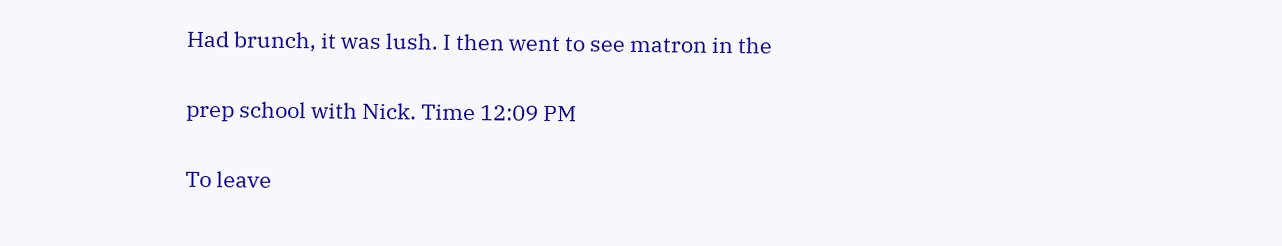Had brunch, it was lush. I then went to see matron in the

prep school with Nick. Time 12:09 PM

To leave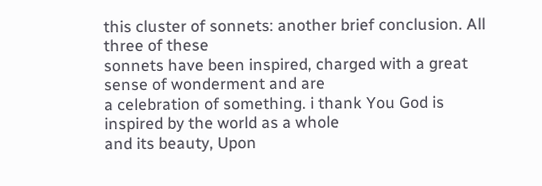this cluster of sonnets: another brief conclusion. All three of these
sonnets have been inspired, charged with a great sense of wonderment and are
a celebration of something. i thank You God is inspired by the world as a whole
and its beauty, Upon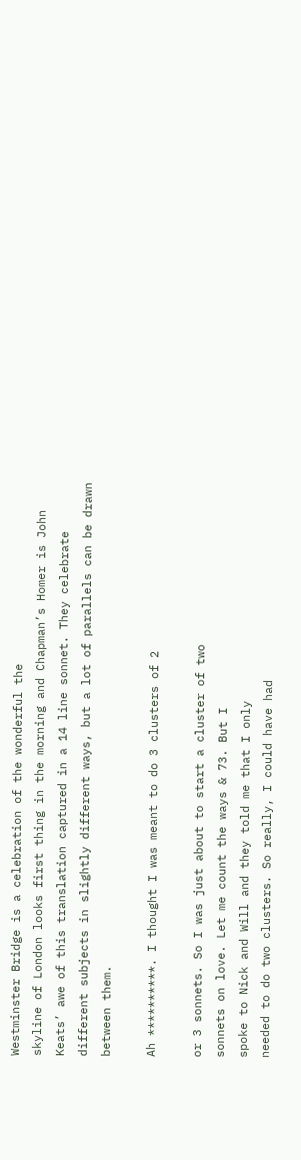Westminster Bridge is a celebration of the wonderful the
skyline of London looks first thing in the morning and Chapman’s Homer is John
Keats’ awe of this translation captured in a 14 line sonnet. They celebrate
different subjects in slightly different ways, but a lot of parallels can be drawn
between them.

Ah **********. I thought I was meant to do 3 clusters of 2

or 3 sonnets. So I was just about to start a cluster of two
sonnets on love. Let me count the ways & 73. But I
spoke to Nick and Will and they told me that I only
needed to do two clusters. So really, I could have had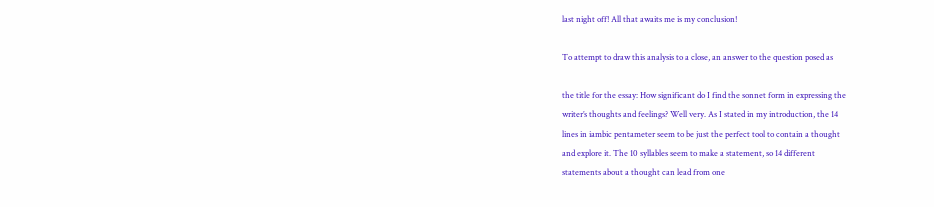last night off! All that awaits me is my conclusion!

To attempt to draw this analysis to a close, an answer to the question posed as

the title for the essay: How significant do I find the sonnet form in expressing the
writer’s thoughts and feelings? Well very. As I stated in my introduction, the 14
lines in iambic pentameter seem to be just the perfect tool to contain a thought
and explore it. The 10 syllables seem to make a statement, so 14 different
statements about a thought can lead from one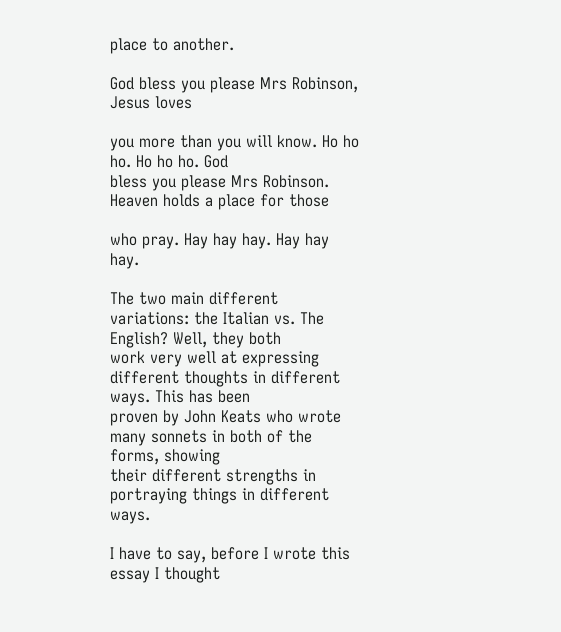place to another.

God bless you please Mrs Robinson, Jesus loves

you more than you will know. Ho ho ho. Ho ho ho. God
bless you please Mrs Robinson. Heaven holds a place for those

who pray. Hay hay hay. Hay hay hay.

The two main different variations: the Italian vs. The English? Well, they both
work very well at expressing different thoughts in different ways. This has been
proven by John Keats who wrote many sonnets in both of the forms, showing
their different strengths in portraying things in different ways.

I have to say, before I wrote this essay I thought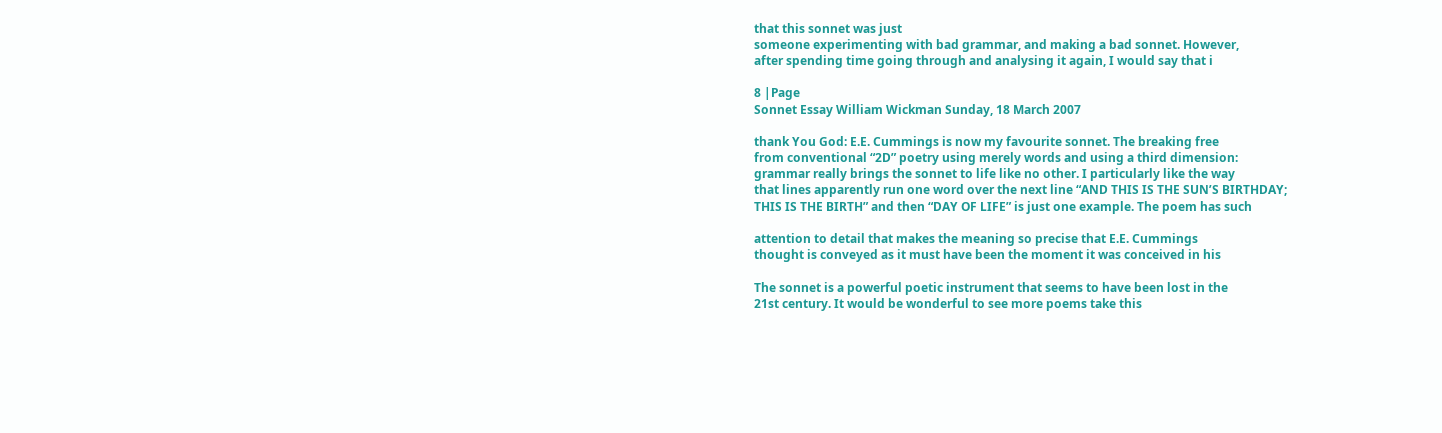that this sonnet was just
someone experimenting with bad grammar, and making a bad sonnet. However,
after spending time going through and analysing it again, I would say that i

8 |Page
Sonnet Essay William Wickman Sunday, 18 March 2007

thank You God: E.E. Cummings is now my favourite sonnet. The breaking free
from conventional “2D” poetry using merely words and using a third dimension:
grammar really brings the sonnet to life like no other. I particularly like the way
that lines apparently run one word over the next line “AND THIS IS THE SUN’S BIRTHDAY;
THIS IS THE BIRTH” and then “DAY OF LIFE” is just one example. The poem has such

attention to detail that makes the meaning so precise that E.E. Cummings
thought is conveyed as it must have been the moment it was conceived in his

The sonnet is a powerful poetic instrument that seems to have been lost in the
21st century. It would be wonderful to see more poems take this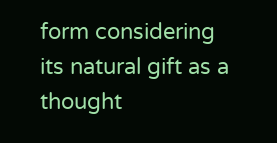form considering
its natural gift as a thought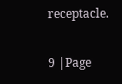receptacle.

9 |Page